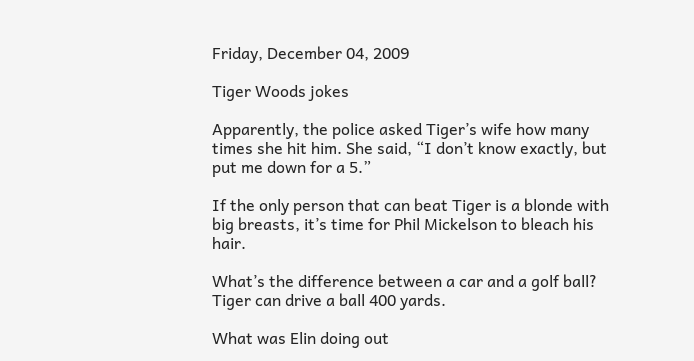Friday, December 04, 2009

Tiger Woods jokes

Apparently, the police asked Tiger’s wife how many times she hit him. She said, “I don’t know exactly, but put me down for a 5.”

If the only person that can beat Tiger is a blonde with big breasts, it’s time for Phil Mickelson to bleach his hair.

What’s the difference between a car and a golf ball? Tiger can drive a ball 400 yards.

What was Elin doing out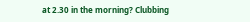at 2.30 in the morning? Clubbing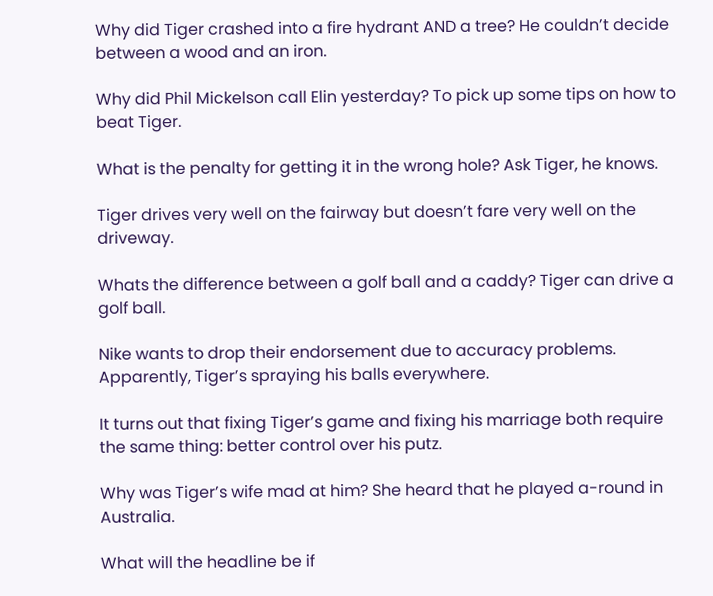Why did Tiger crashed into a fire hydrant AND a tree? He couldn’t decide between a wood and an iron.

Why did Phil Mickelson call Elin yesterday? To pick up some tips on how to beat Tiger.

What is the penalty for getting it in the wrong hole? Ask Tiger, he knows.

Tiger drives very well on the fairway but doesn’t fare very well on the driveway.

Whats the difference between a golf ball and a caddy? Tiger can drive a golf ball.

Nike wants to drop their endorsement due to accuracy problems. Apparently, Tiger’s spraying his balls everywhere.

It turns out that fixing Tiger’s game and fixing his marriage both require the same thing: better control over his putz.

Why was Tiger’s wife mad at him? She heard that he played a-round in Australia.

What will the headline be if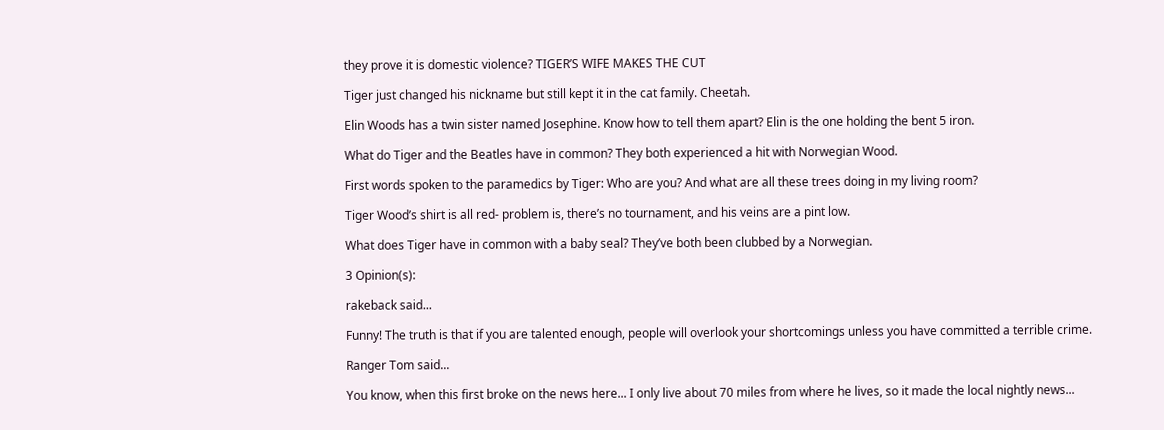they prove it is domestic violence? TIGER’S WIFE MAKES THE CUT

Tiger just changed his nickname but still kept it in the cat family. Cheetah.

Elin Woods has a twin sister named Josephine. Know how to tell them apart? Elin is the one holding the bent 5 iron.

What do Tiger and the Beatles have in common? They both experienced a hit with Norwegian Wood.

First words spoken to the paramedics by Tiger: Who are you? And what are all these trees doing in my living room?

Tiger Wood’s shirt is all red- problem is, there’s no tournament, and his veins are a pint low.

What does Tiger have in common with a baby seal? They’ve both been clubbed by a Norwegian.

3 Opinion(s):

rakeback said...

Funny! The truth is that if you are talented enough, people will overlook your shortcomings unless you have committed a terrible crime.

Ranger Tom said...

You know, when this first broke on the news here... I only live about 70 miles from where he lives, so it made the local nightly news...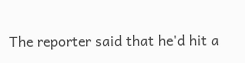The reporter said that he'd hit a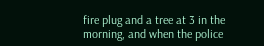fire plug and a tree at 3 in the morning, and when the police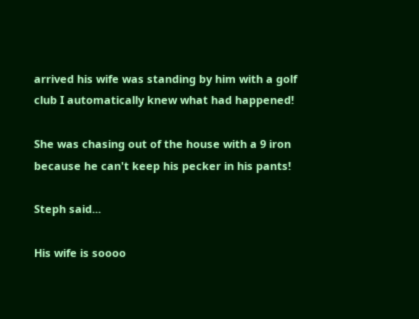arrived his wife was standing by him with a golf club I automatically knew what had happened!

She was chasing out of the house with a 9 iron because he can't keep his pecker in his pants!

Steph said...

His wife is soooo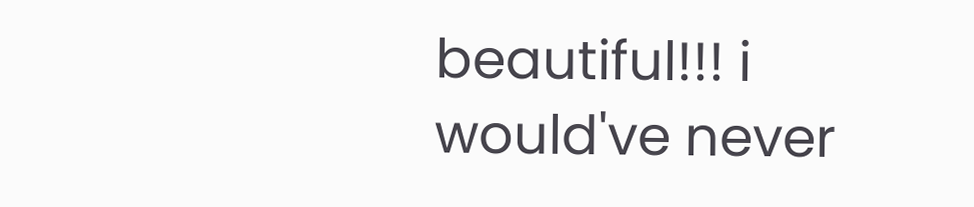beautiful!!! i would've never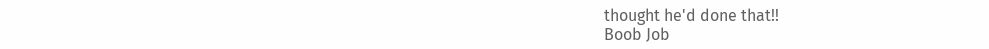thought he'd done that!!
Boob Job